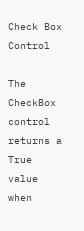Check Box Control

The CheckBox control returns a True value when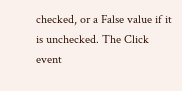checked, or a False value if it is unchecked. The Click event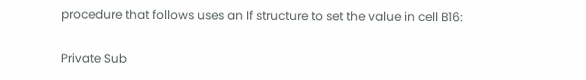procedure that follows uses an If structure to set the value in cell B16:

Private Sub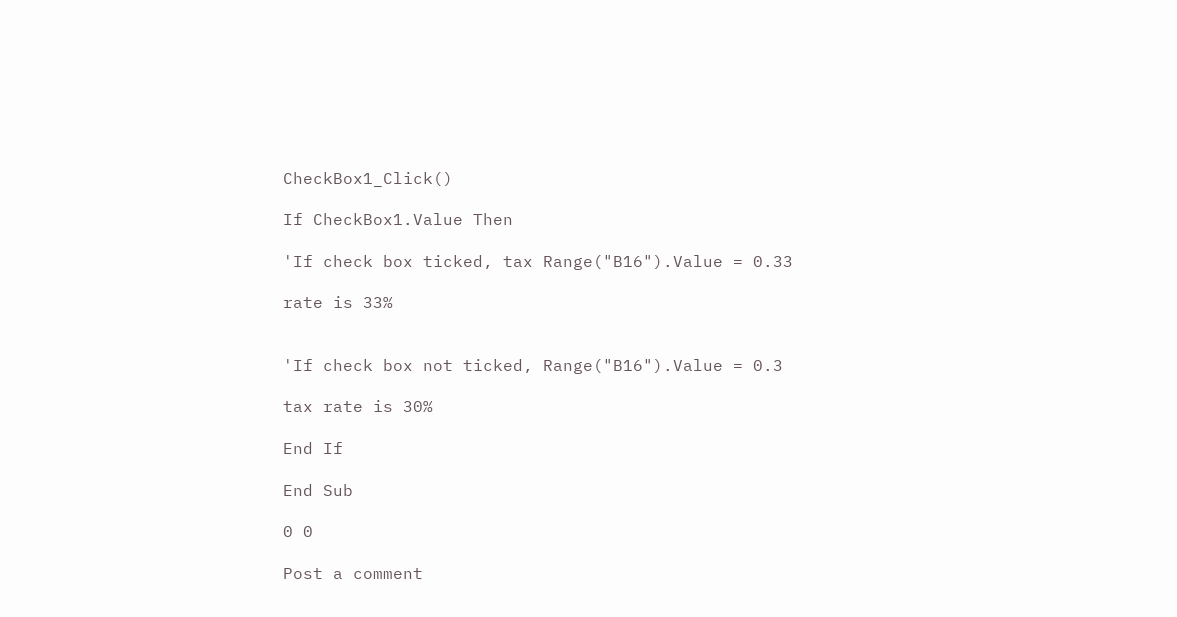CheckBox1_Click()

If CheckBox1.Value Then

'If check box ticked, tax Range("B16").Value = 0.33

rate is 33%


'If check box not ticked, Range("B16").Value = 0.3

tax rate is 30%

End If

End Sub

0 0

Post a comment